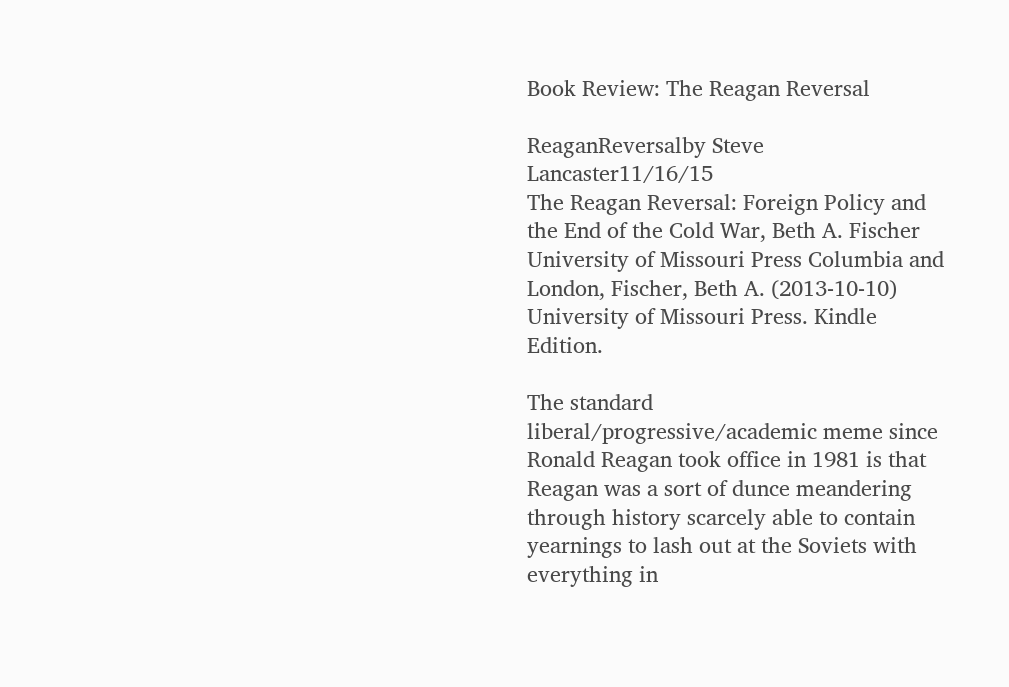Book Review: The Reagan Reversal

ReaganReversalby Steve Lancaster11/16/15
The Reagan Reversal: Foreign Policy and the End of the Cold War, Beth A. Fischer University of Missouri Press Columbia and London, Fischer, Beth A. (2013-10-10) University of Missouri Press. Kindle Edition.

The standard liberal/progressive/academic meme since Ronald Reagan took office in 1981 is that Reagan was a sort of dunce meandering through history scarcely able to contain yearnings to lash out at the Soviets with everything in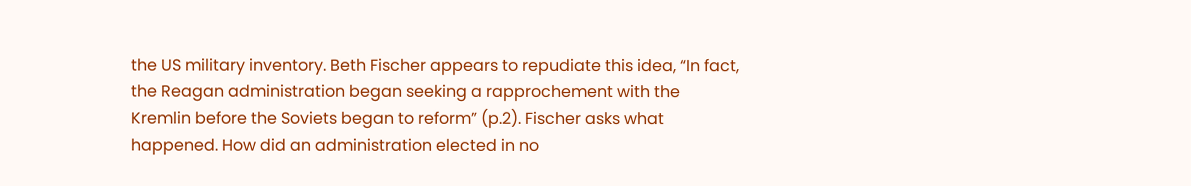the US military inventory. Beth Fischer appears to repudiate this idea, “In fact, the Reagan administration began seeking a rapprochement with the Kremlin before the Soviets began to reform” (p.2). Fischer asks what happened. How did an administration elected in no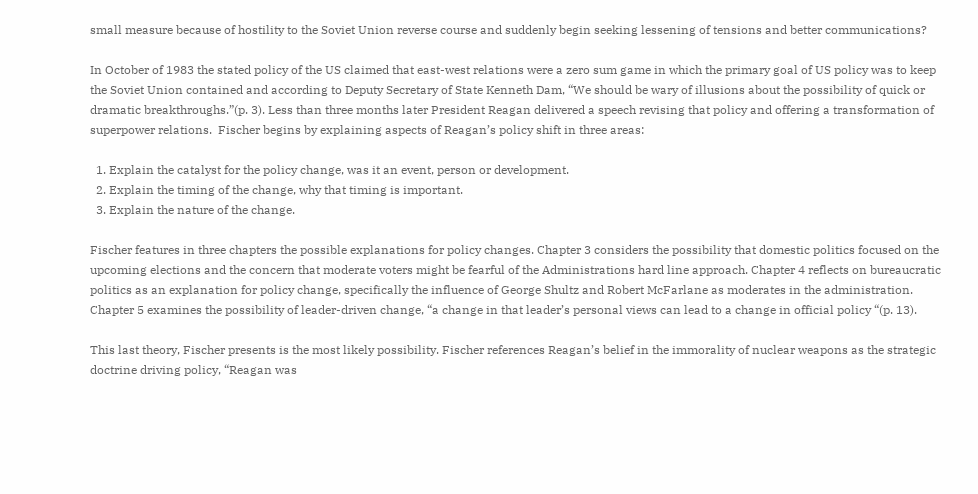small measure because of hostility to the Soviet Union reverse course and suddenly begin seeking lessening of tensions and better communications?

In October of 1983 the stated policy of the US claimed that east-west relations were a zero sum game in which the primary goal of US policy was to keep the Soviet Union contained and according to Deputy Secretary of State Kenneth Dam, “We should be wary of illusions about the possibility of quick or dramatic breakthroughs.”(p. 3). Less than three months later President Reagan delivered a speech revising that policy and offering a transformation of superpower relations.  Fischer begins by explaining aspects of Reagan’s policy shift in three areas:

  1. Explain the catalyst for the policy change, was it an event, person or development.
  2. Explain the timing of the change, why that timing is important.
  3. Explain the nature of the change.

Fischer features in three chapters the possible explanations for policy changes. Chapter 3 considers the possibility that domestic politics focused on the upcoming elections and the concern that moderate voters might be fearful of the Administrations hard line approach. Chapter 4 reflects on bureaucratic politics as an explanation for policy change, specifically the influence of George Shultz and Robert McFarlane as moderates in the administration. Chapter 5 examines the possibility of leader-driven change, “a change in that leader’s personal views can lead to a change in official policy “(p. 13).

This last theory, Fischer presents is the most likely possibility. Fischer references Reagan’s belief in the immorality of nuclear weapons as the strategic doctrine driving policy, “Reagan was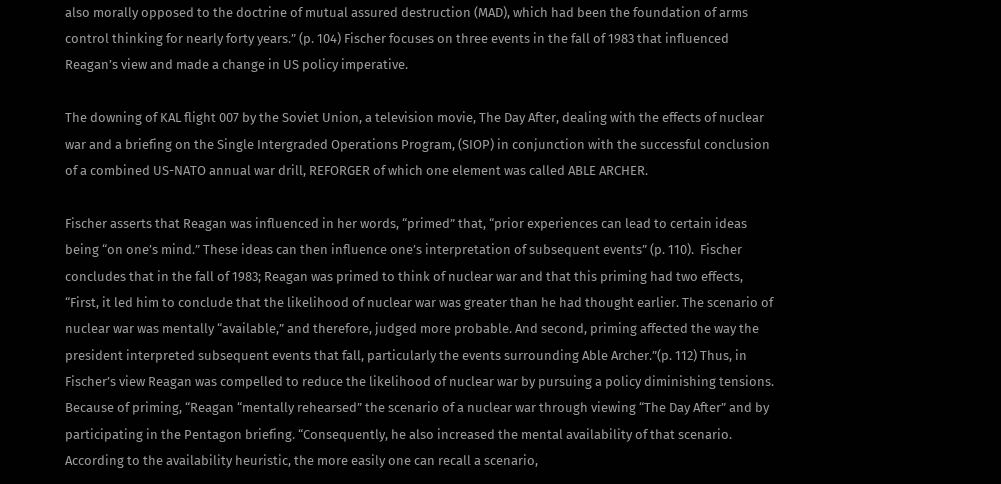also morally opposed to the doctrine of mutual assured destruction (MAD), which had been the foundation of arms control thinking for nearly forty years.” (p. 104) Fischer focuses on three events in the fall of 1983 that influenced Reagan’s view and made a change in US policy imperative.

The downing of KAL flight 007 by the Soviet Union, a television movie, The Day After, dealing with the effects of nuclear war and a briefing on the Single Intergraded Operations Program, (SIOP) in conjunction with the successful conclusion of a combined US-NATO annual war drill, REFORGER of which one element was called ABLE ARCHER.

Fischer asserts that Reagan was influenced in her words, “primed” that, “prior experiences can lead to certain ideas being “on one’s mind.” These ideas can then influence one’s interpretation of subsequent events” (p. 110).  Fischer concludes that in the fall of 1983; Reagan was primed to think of nuclear war and that this priming had two effects, “First, it led him to conclude that the likelihood of nuclear war was greater than he had thought earlier. The scenario of nuclear war was mentally “available,” and therefore, judged more probable. And second, priming affected the way the president interpreted subsequent events that fall, particularly the events surrounding Able Archer.”(p. 112) Thus, in Fischer’s view Reagan was compelled to reduce the likelihood of nuclear war by pursuing a policy diminishing tensions. Because of priming, “Reagan “mentally rehearsed” the scenario of a nuclear war through viewing “The Day After” and by participating in the Pentagon briefing. “Consequently, he also increased the mental availability of that scenario. According to the availability heuristic, the more easily one can recall a scenario,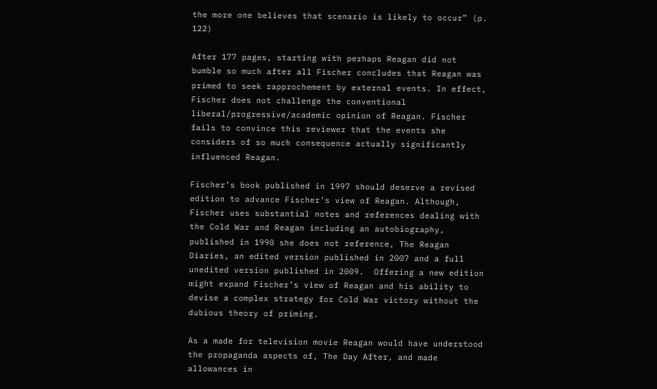the more one believes that scenario is likely to occur” (p. 122)

After 177 pages, starting with perhaps Reagan did not bumble so much after all Fischer concludes that Reagan was primed to seek rapprochement by external events. In effect, Fischer does not challenge the conventional liberal/progressive/academic opinion of Reagan. Fischer fails to convince this reviewer that the events she considers of so much consequence actually significantly influenced Reagan.

Fischer’s book published in 1997 should deserve a revised edition to advance Fischer’s view of Reagan. Although, Fischer uses substantial notes and references dealing with the Cold War and Reagan including an autobiography, published in 1990 she does not reference, The Reagan Diaries, an edited version published in 2007 and a full unedited version published in 2009.  Offering a new edition might expand Fischer’s view of Reagan and his ability to devise a complex strategy for Cold War victory without the dubious theory of priming.

As a made for television movie Reagan would have understood the propaganda aspects of, The Day After, and made allowances in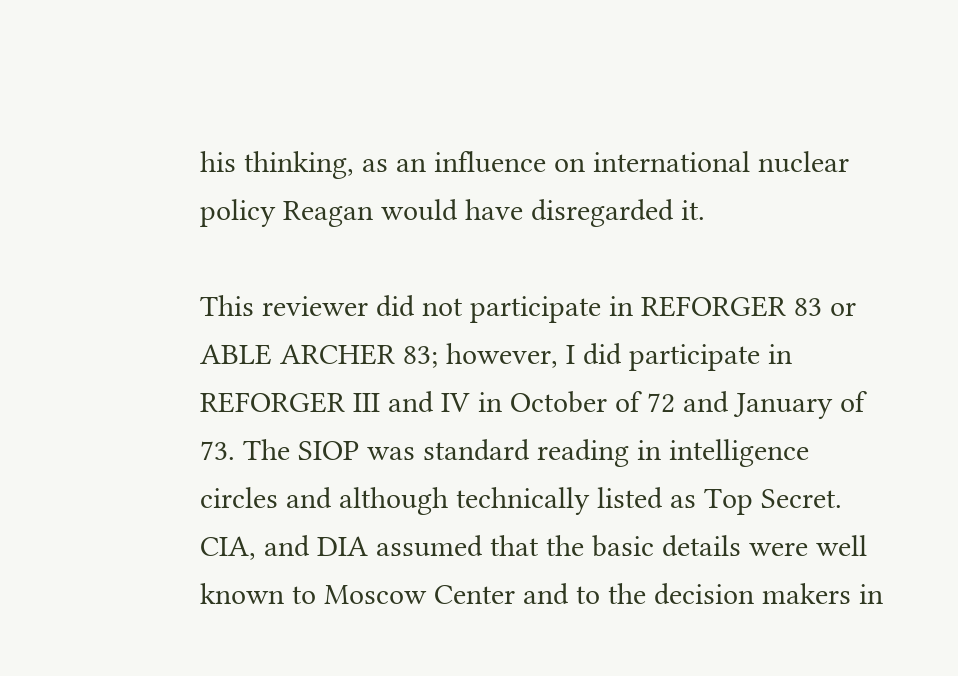his thinking, as an influence on international nuclear policy Reagan would have disregarded it.

This reviewer did not participate in REFORGER 83 or ABLE ARCHER 83; however, I did participate in REFORGER III and IV in October of 72 and January of 73. The SIOP was standard reading in intelligence circles and although technically listed as Top Secret. CIA, and DIA assumed that the basic details were well known to Moscow Center and to the decision makers in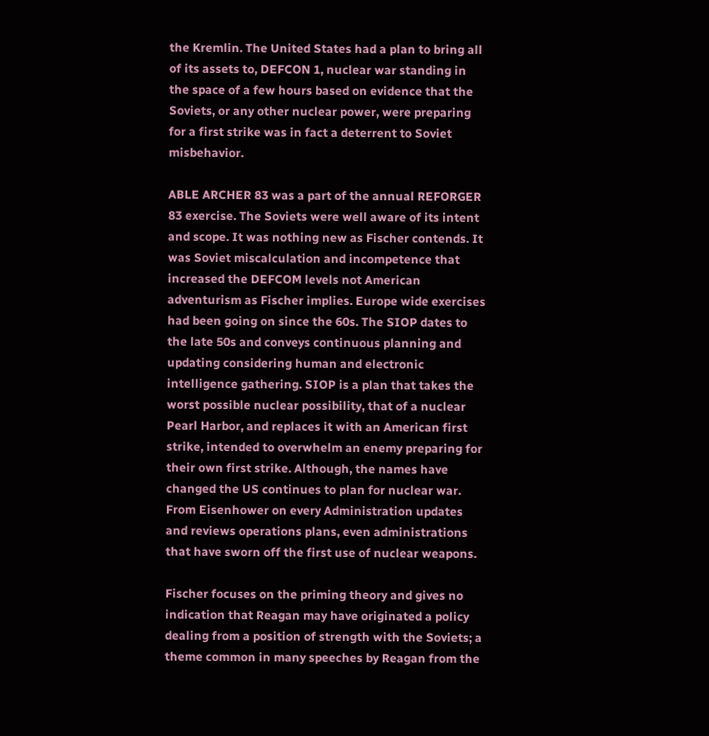the Kremlin. The United States had a plan to bring all of its assets to, DEFCON 1, nuclear war standing in the space of a few hours based on evidence that the Soviets, or any other nuclear power, were preparing for a first strike was in fact a deterrent to Soviet misbehavior.

ABLE ARCHER 83 was a part of the annual REFORGER 83 exercise. The Soviets were well aware of its intent and scope. It was nothing new as Fischer contends. It was Soviet miscalculation and incompetence that increased the DEFCOM levels not American adventurism as Fischer implies. Europe wide exercises had been going on since the 60s. The SIOP dates to the late 50s and conveys continuous planning and updating considering human and electronic intelligence gathering. SIOP is a plan that takes the worst possible nuclear possibility, that of a nuclear Pearl Harbor, and replaces it with an American first strike, intended to overwhelm an enemy preparing for their own first strike. Although, the names have changed the US continues to plan for nuclear war. From Eisenhower on every Administration updates and reviews operations plans, even administrations that have sworn off the first use of nuclear weapons.

Fischer focuses on the priming theory and gives no indication that Reagan may have originated a policy dealing from a position of strength with the Soviets; a theme common in many speeches by Reagan from the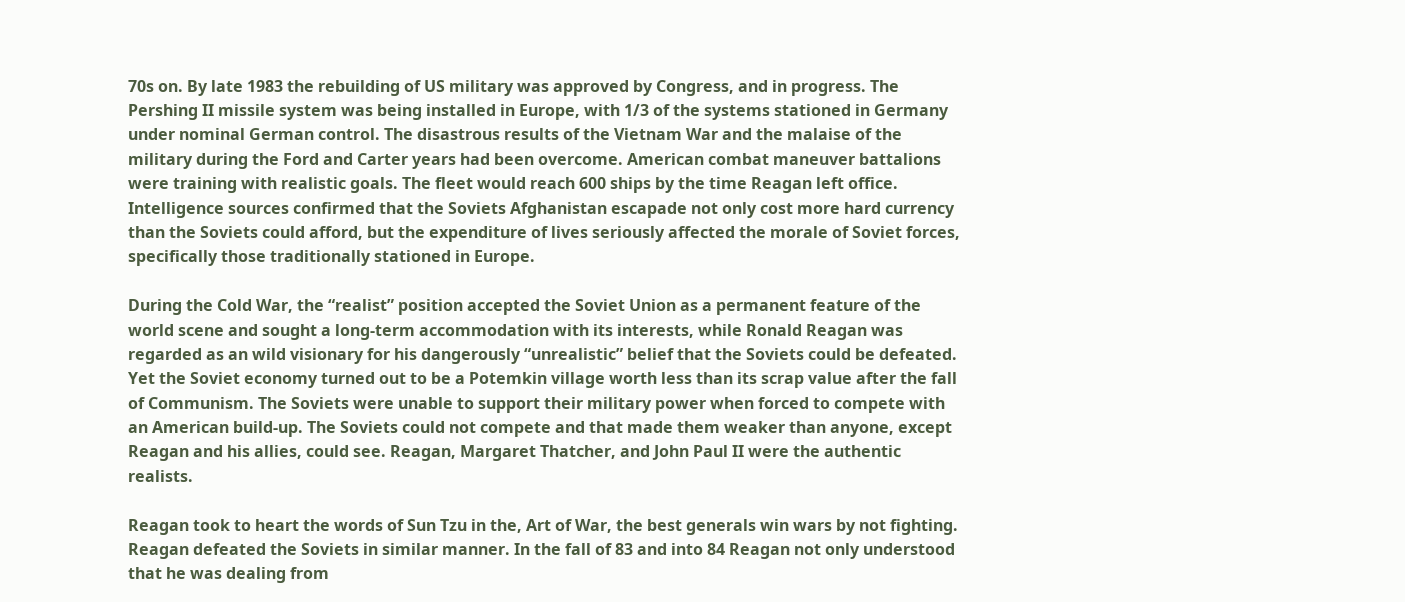70s on. By late 1983 the rebuilding of US military was approved by Congress, and in progress. The Pershing II missile system was being installed in Europe, with 1/3 of the systems stationed in Germany under nominal German control. The disastrous results of the Vietnam War and the malaise of the military during the Ford and Carter years had been overcome. American combat maneuver battalions were training with realistic goals. The fleet would reach 600 ships by the time Reagan left office. Intelligence sources confirmed that the Soviets Afghanistan escapade not only cost more hard currency than the Soviets could afford, but the expenditure of lives seriously affected the morale of Soviet forces, specifically those traditionally stationed in Europe.

During the Cold War, the “realist” position accepted the Soviet Union as a permanent feature of the world scene and sought a long-term accommodation with its interests, while Ronald Reagan was regarded as an wild visionary for his dangerously “unrealistic” belief that the Soviets could be defeated. Yet the Soviet economy turned out to be a Potemkin village worth less than its scrap value after the fall of Communism. The Soviets were unable to support their military power when forced to compete with an American build-up. The Soviets could not compete and that made them weaker than anyone, except Reagan and his allies, could see. Reagan, Margaret Thatcher, and John Paul II were the authentic realists.

Reagan took to heart the words of Sun Tzu in the, Art of War, the best generals win wars by not fighting. Reagan defeated the Soviets in similar manner. In the fall of 83 and into 84 Reagan not only understood that he was dealing from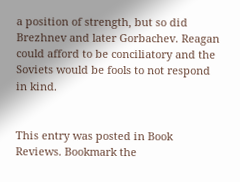a position of strength, but so did Brezhnev and later Gorbachev. Reagan could afford to be conciliatory and the Soviets would be fools to not respond in kind.


This entry was posted in Book Reviews. Bookmark the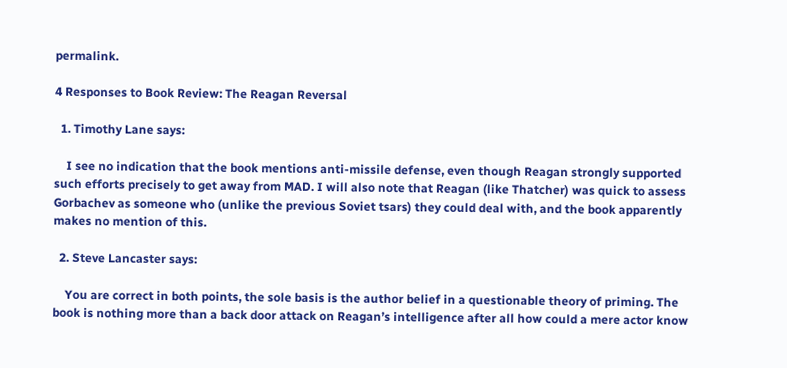permalink.

4 Responses to Book Review: The Reagan Reversal

  1. Timothy Lane says:

    I see no indication that the book mentions anti-missile defense, even though Reagan strongly supported such efforts precisely to get away from MAD. I will also note that Reagan (like Thatcher) was quick to assess Gorbachev as someone who (unlike the previous Soviet tsars) they could deal with, and the book apparently makes no mention of this.

  2. Steve Lancaster says:

    You are correct in both points, the sole basis is the author belief in a questionable theory of priming. The book is nothing more than a back door attack on Reagan’s intelligence after all how could a mere actor know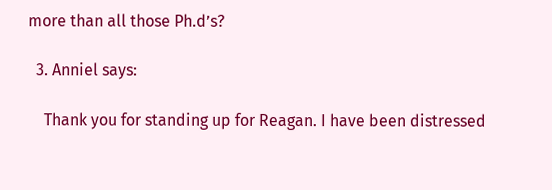more than all those Ph.d’s?

  3. Anniel says:

    Thank you for standing up for Reagan. I have been distressed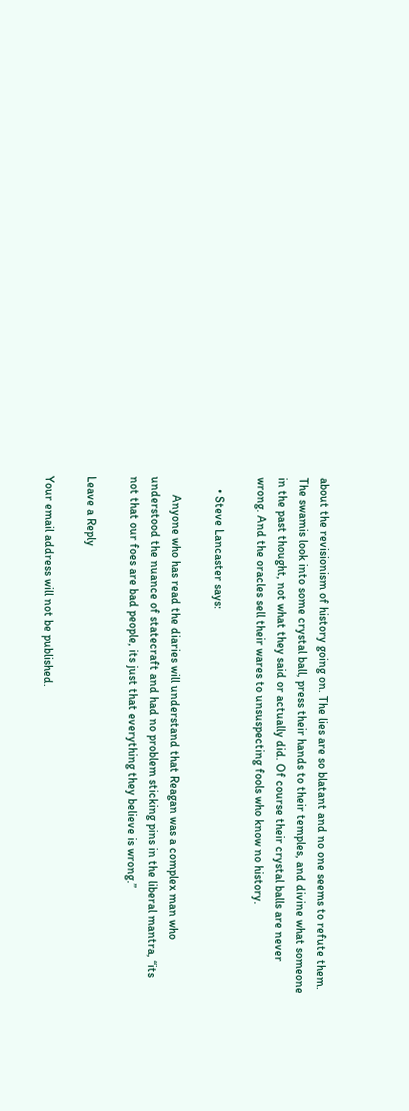about the revisionism of history going on. The lies are so blatant and no one seems to refute them. The swamis look into some crystal ball, press their hands to their temples, and divine what someone in the past thought, not what they said or actually did. Of course their crystal balls are never wrong. And the oracles sell their wares to unsuspecting fools who know no history.

    • Steve Lancaster says:

      Anyone who has read the diaries will understand that Reagan was a complex man who understood the nuance of statecraft and had no problem sticking pins in the liberal mantra, “its not that our foes are bad people, its just that everything they believe is wrong.”

Leave a Reply

Your email address will not be published.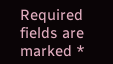Required fields are marked *